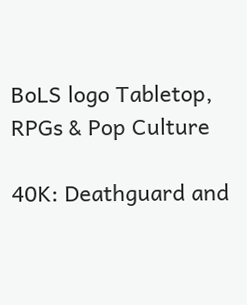BoLS logo Tabletop, RPGs & Pop Culture

40K: Deathguard and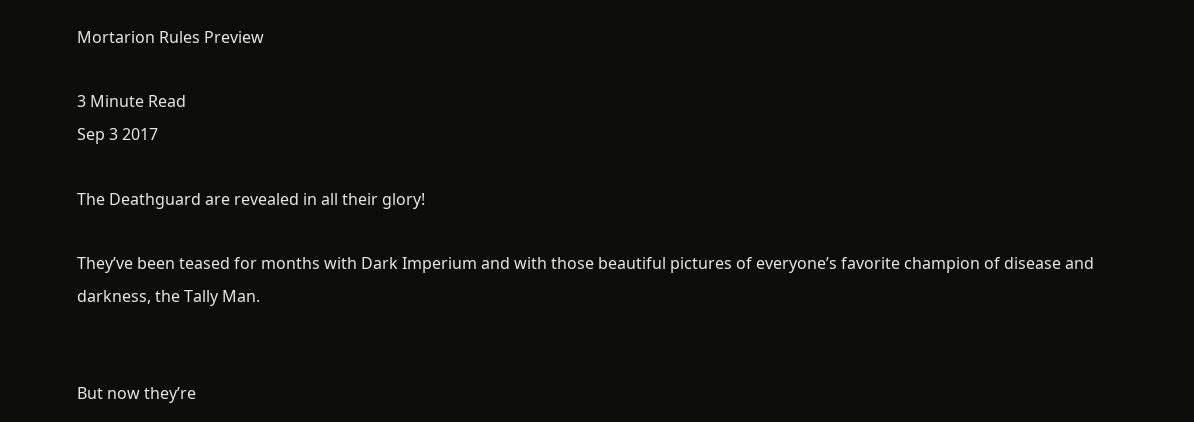Mortarion Rules Preview

3 Minute Read
Sep 3 2017

The Deathguard are revealed in all their glory!

They’ve been teased for months with Dark Imperium and with those beautiful pictures of everyone’s favorite champion of disease and darkness, the Tally Man.


But now they’re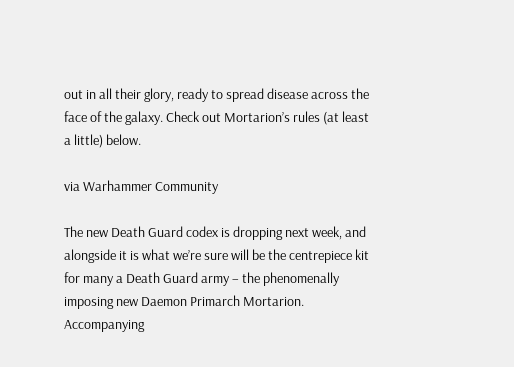out in all their glory, ready to spread disease across the face of the galaxy. Check out Mortarion’s rules (at least a little) below.

via Warhammer Community

The new Death Guard codex is dropping next week, and alongside it is what we’re sure will be the centrepiece kit for many a Death Guard army – the phenomenally imposing new Daemon Primarch Mortarion. Accompanying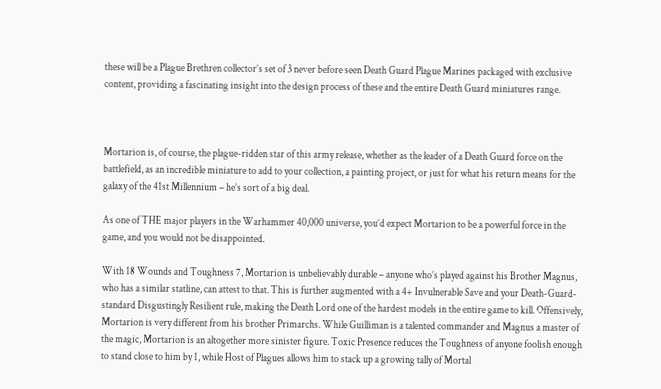these will be a Plague Brethren collector’s set of 3 never before seen Death Guard Plague Marines packaged with exclusive content, providing a fascinating insight into the design process of these and the entire Death Guard miniatures range.



Mortarion is, of course, the plague-ridden star of this army release, whether as the leader of a Death Guard force on the battlefield, as an incredible miniature to add to your collection, a painting project, or just for what his return means for the galaxy of the 41st Millennium – he’s sort of a big deal.

As one of THE major players in the Warhammer 40,000 universe, you’d expect Mortarion to be a powerful force in the game, and you would not be disappointed.

With 18 Wounds and Toughness 7, Mortarion is unbelievably durable – anyone who’s played against his Brother Magnus, who has a similar statline, can attest to that. This is further augmented with a 4+ Invulnerable Save and your Death-Guard-standard Disgustingly Resilient rule, making the Death Lord one of the hardest models in the entire game to kill. Offensively, Mortarion is very different from his brother Primarchs. While Guilliman is a talented commander and Magnus a master of the magic, Mortarion is an altogether more sinister figure. Toxic Presence reduces the Toughness of anyone foolish enough to stand close to him by 1, while Host of Plagues allows him to stack up a growing tally of Mortal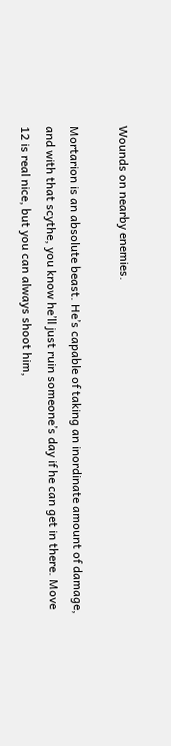Wounds on nearby enemies.

Mortarion is an absolute beast. He’s capable of taking an inordinate amount of damage,  and with that scythe, you know he’ll just ruin someone’s day if he can get in there. Move 12 is real nice, but you can always shoot him,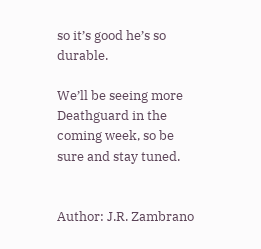so it’s good he’s so durable.

We’ll be seeing more Deathguard in the coming week, so be sure and stay tuned.


Author: J.R. Zambrano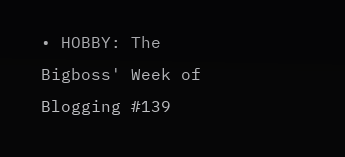• HOBBY: The Bigboss' Week of Blogging #139